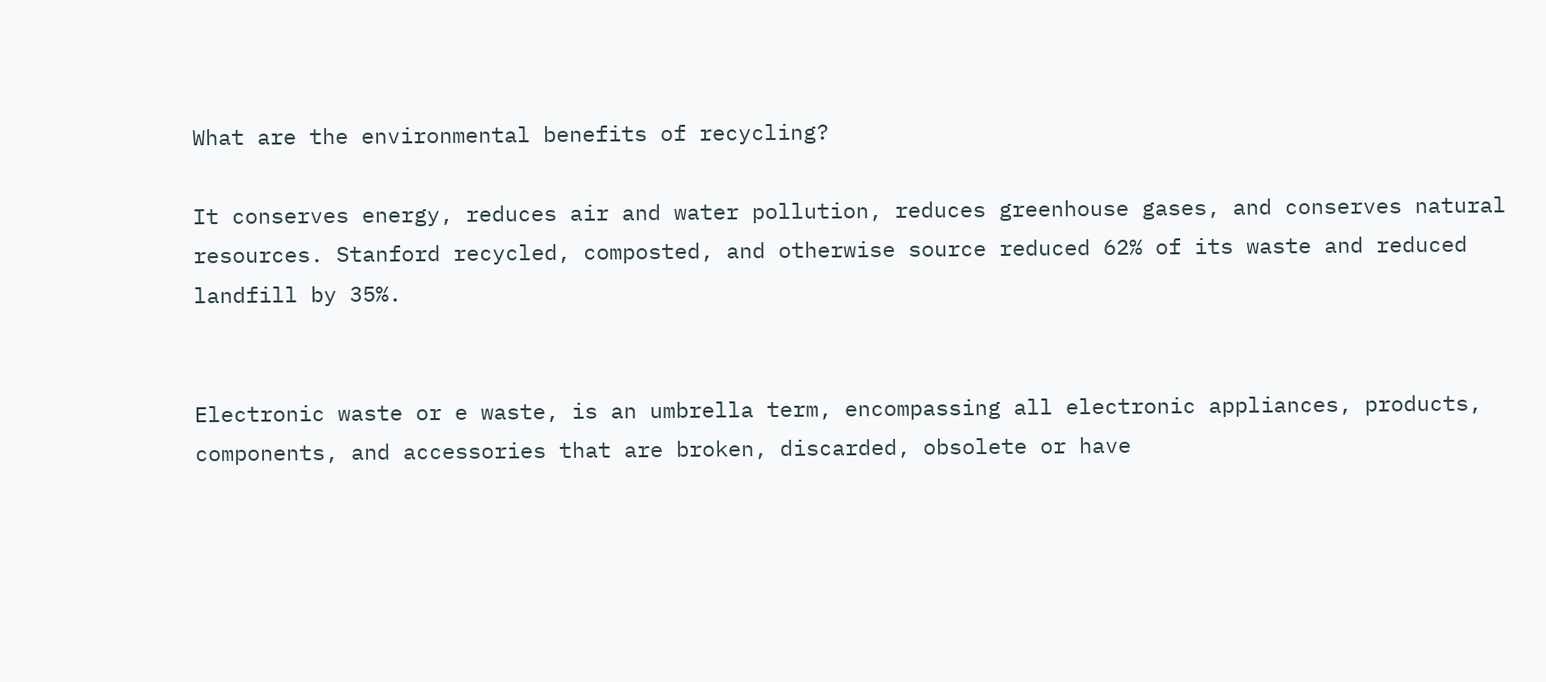What are the environmental benefits of recycling?

It conserves energy, reduces air and water pollution, reduces greenhouse gases, and conserves natural resources. Stanford recycled, composted, and otherwise source reduced 62% of its waste and reduced landfill by 35%.


Electronic waste or e waste, is an umbrella term, encompassing all electronic appliances, products, components, and accessories that are broken, discarded, obsolete or have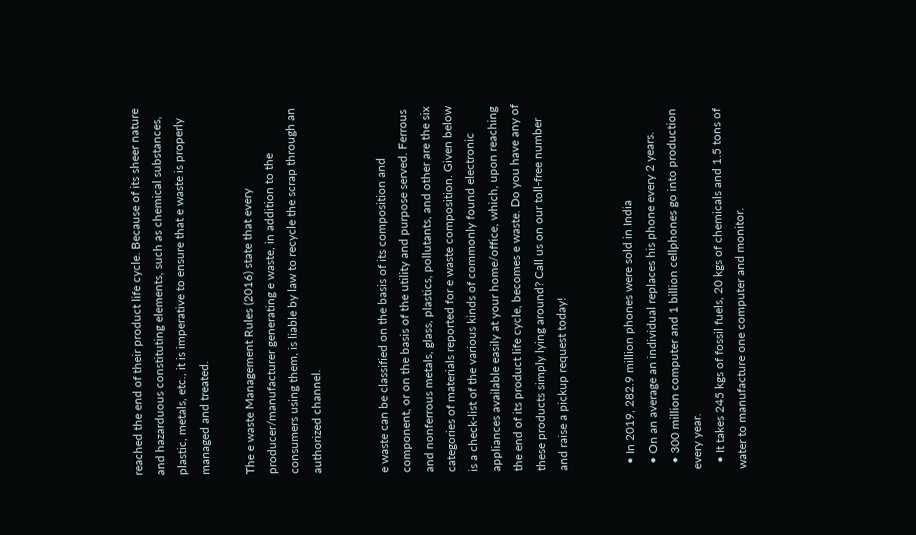reached the end of their product life cycle. Because of its sheer nature and hazarduous constituting elements, such as chemical substances, plastic, metals, etc., it is imperative to ensure that e waste is properly managed and treated.

The e waste Management Rules (2016) state that every producer/manufacturer generating e waste, in addition to the consumers using them, is liable by law to recycle the scrap through an authorized channel.


e waste can be classified on the basis of its composition and component, or on the basis of the utility and purpose served. Ferrous and nonferrous metals, glass, plastics, pollutants, and other are the six categories of materials reported for e waste composition. Given below is a check-list of the various kinds of commonly found electronic appliances available easily at your home/office, which, upon reaching the end of its product life cycle, becomes e waste. Do you have any of these products simply lying around? Call us on our toll-free number and raise a pickup request today!


  • In 2019, 282.9 million phones were sold in India
  • On an average an individual replaces his phone every 2 years.
  • 300 million computer and 1 billion cellphones go into production every year.
  • It takes 245 kgs of fossil fuels, 20 kgs of chemicals and 1.5 tons of water to manufacture one computer and monitor.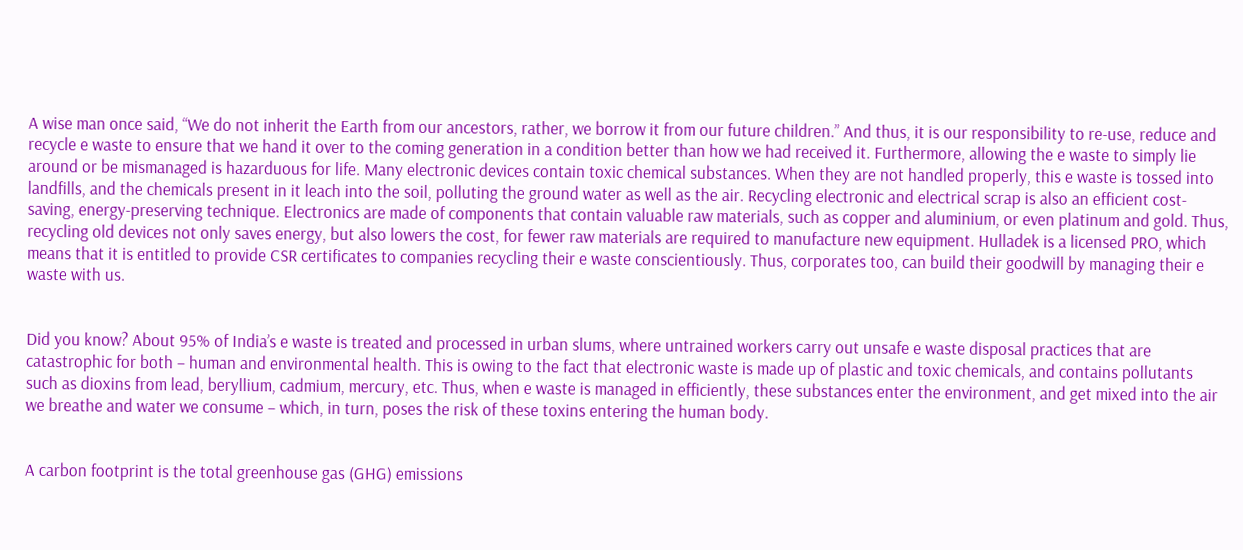A wise man once said, “We do not inherit the Earth from our ancestors, rather, we borrow it from our future children.” And thus, it is our responsibility to re-use, reduce and recycle e waste to ensure that we hand it over to the coming generation in a condition better than how we had received it. Furthermore, allowing the e waste to simply lie around or be mismanaged is hazarduous for life. Many electronic devices contain toxic chemical substances. When they are not handled properly, this e waste is tossed into landfills, and the chemicals present in it leach into the soil, polluting the ground water as well as the air. Recycling electronic and electrical scrap is also an efficient cost-saving, energy-preserving technique. Electronics are made of components that contain valuable raw materials, such as copper and aluminium, or even platinum and gold. Thus, recycling old devices not only saves energy, but also lowers the cost, for fewer raw materials are required to manufacture new equipment. Hulladek is a licensed PRO, which means that it is entitled to provide CSR certificates to companies recycling their e waste conscientiously. Thus, corporates too, can build their goodwill by managing their e waste with us.


Did you know? About 95% of India’s e waste is treated and processed in urban slums, where untrained workers carry out unsafe e waste disposal practices that are catastrophic for both – human and environmental health. This is owing to the fact that electronic waste is made up of plastic and toxic chemicals, and contains pollutants such as dioxins from lead, beryllium, cadmium, mercury, etc. Thus, when e waste is managed in efficiently, these substances enter the environment, and get mixed into the air we breathe and water we consume – which, in turn, poses the risk of these toxins entering the human body.


A carbon footprint is the total greenhouse gas (GHG) emissions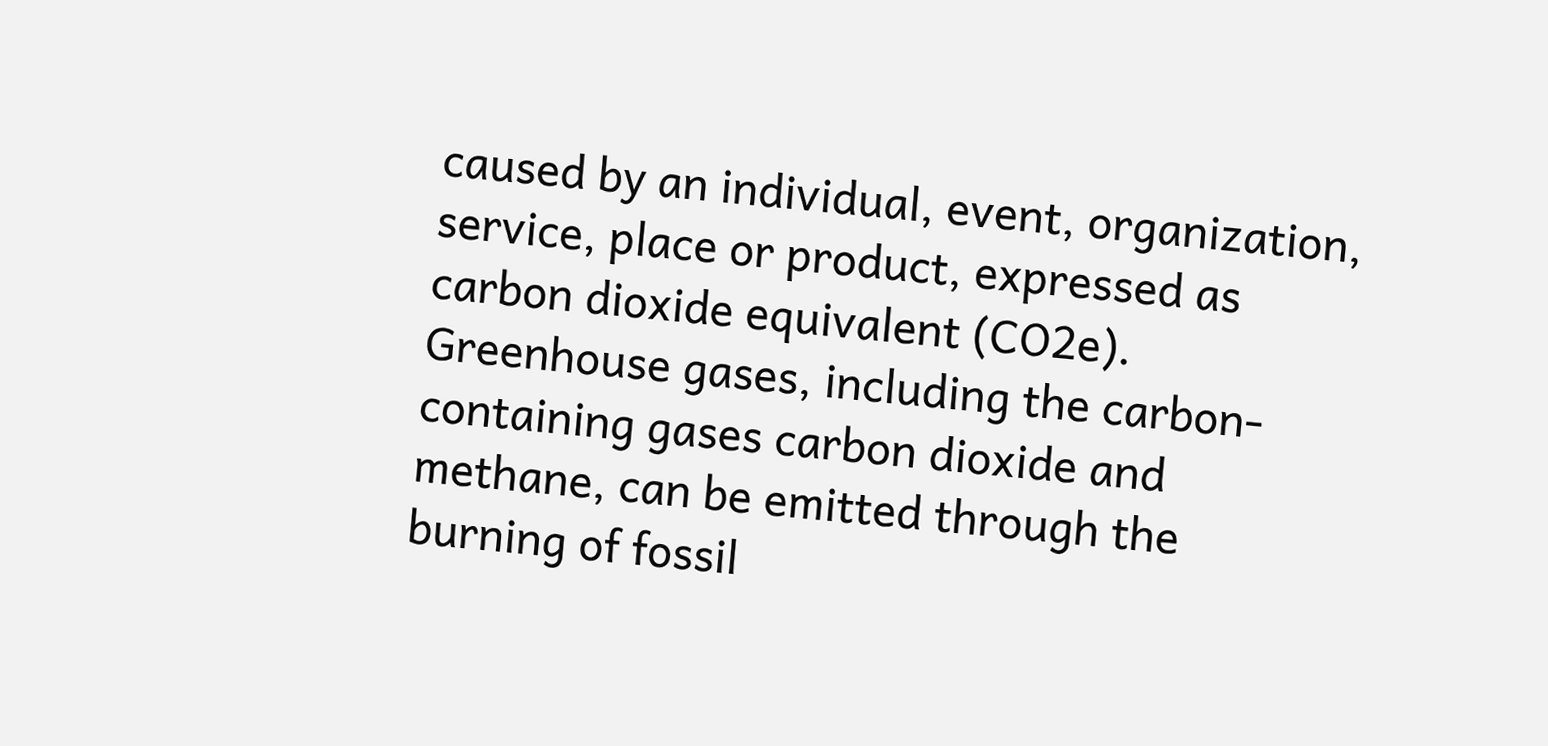caused by an individual, event, organization, service, place or product, expressed as carbon dioxide equivalent (CO2e). Greenhouse gases, including the carbon-containing gases carbon dioxide and methane, can be emitted through the burning of fossil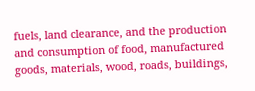fuels, land clearance, and the production and consumption of food, manufactured goods, materials, wood, roads, buildings,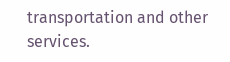transportation and other services.